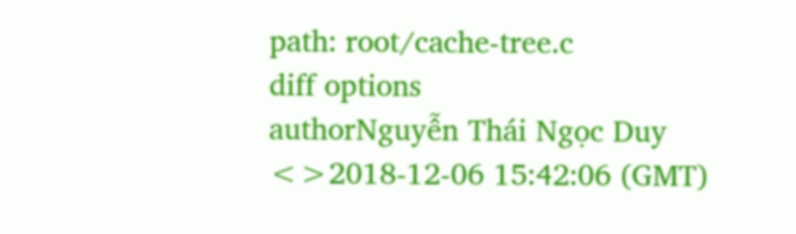path: root/cache-tree.c
diff options
authorNguyễn Thái Ngọc Duy <>2018-12-06 15:42:06 (GMT)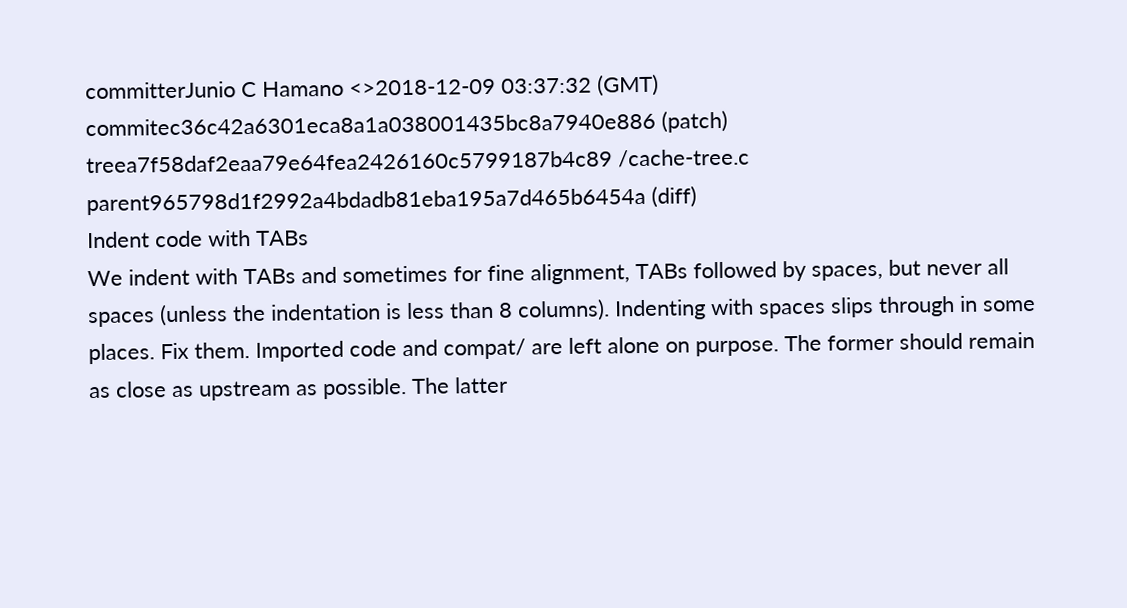committerJunio C Hamano <>2018-12-09 03:37:32 (GMT)
commitec36c42a6301eca8a1a038001435bc8a7940e886 (patch)
treea7f58daf2eaa79e64fea2426160c5799187b4c89 /cache-tree.c
parent965798d1f2992a4bdadb81eba195a7d465b6454a (diff)
Indent code with TABs
We indent with TABs and sometimes for fine alignment, TABs followed by spaces, but never all spaces (unless the indentation is less than 8 columns). Indenting with spaces slips through in some places. Fix them. Imported code and compat/ are left alone on purpose. The former should remain as close as upstream as possible. The latter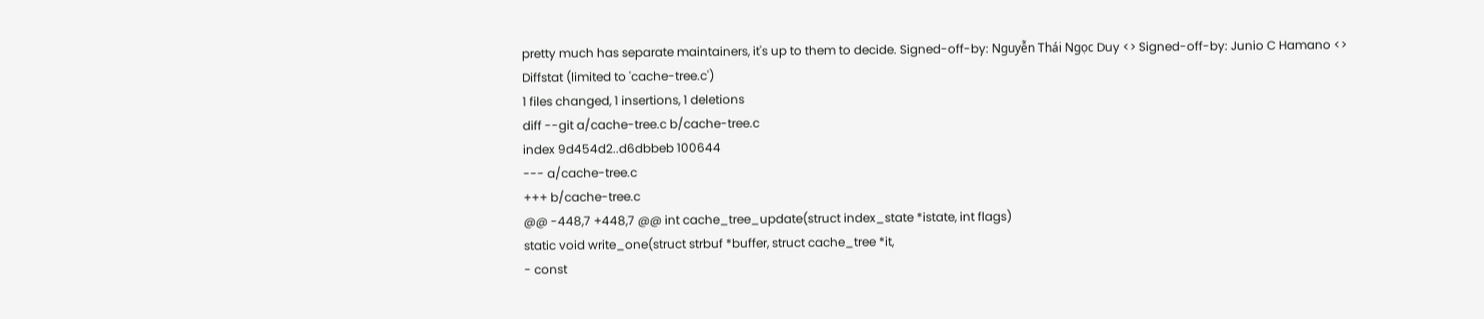pretty much has separate maintainers, it's up to them to decide. Signed-off-by: Nguyễn Thái Ngọc Duy <> Signed-off-by: Junio C Hamano <>
Diffstat (limited to 'cache-tree.c')
1 files changed, 1 insertions, 1 deletions
diff --git a/cache-tree.c b/cache-tree.c
index 9d454d2..d6dbbeb 100644
--- a/cache-tree.c
+++ b/cache-tree.c
@@ -448,7 +448,7 @@ int cache_tree_update(struct index_state *istate, int flags)
static void write_one(struct strbuf *buffer, struct cache_tree *it,
- const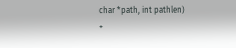char *path, int pathlen)
+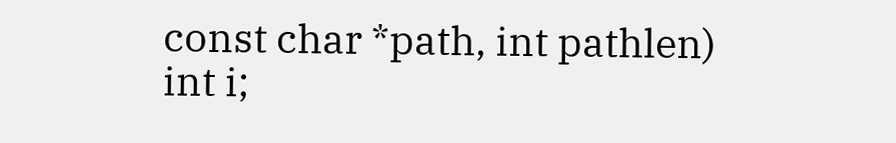const char *path, int pathlen)
int i;